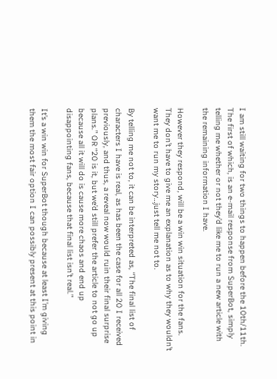I am still waiting for two things to happen before the 10th/11th. The first of which, is an e-mail response from SuperBot, simply telling me whether or not they’d like me to run a new article with the remaining information I have.

However they respond, will be a win win situation for the fans. They don’t have to give me an explanation as to why they wouldn’t want me to run my story…just tell me not to.

By telling me not to, it can be interpreted as, “The final list of characters I have is real, as has been the case for all 20 I received previously, and thus, a reveal now would ruin their final surprise plans.” OR “20 is it, but we’d still prefer the article to not go up because all it will do is cause more chaos and end up disappointing fans, because that final list isn’t real.”

It’s a win win for SuperBot though because at least I’m giving them the most fair option I can possibly present at this point in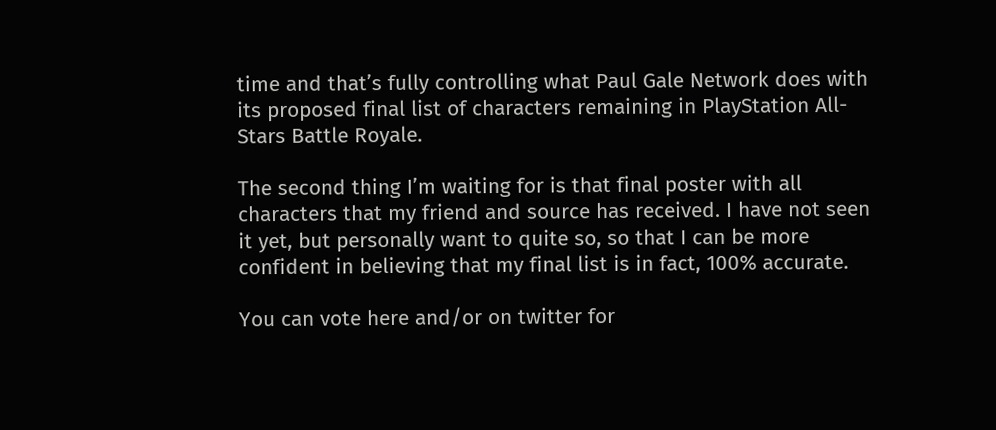time and that’s fully controlling what Paul Gale Network does with its proposed final list of characters remaining in PlayStation All-Stars Battle Royale.

The second thing I’m waiting for is that final poster with all characters that my friend and source has received. I have not seen it yet, but personally want to quite so, so that I can be more confident in believing that my final list is in fact, 100% accurate.

You can vote here and/or on twitter for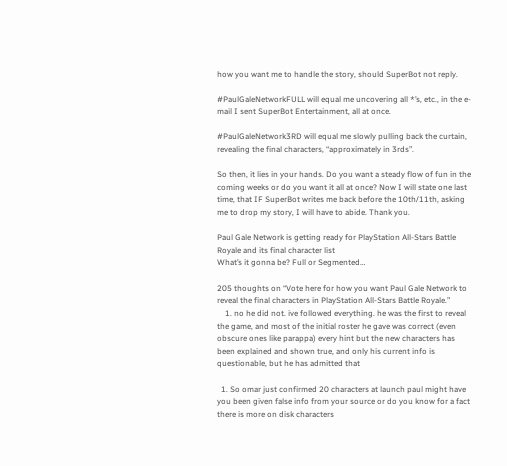how you want me to handle the story, should SuperBot not reply.

#PaulGaleNetworkFULL will equal me uncovering all *’s, etc., in the e-mail I sent SuperBot Entertainment, all at once.

#PaulGaleNetwork3RD will equal me slowly pulling back the curtain, revealing the final characters, “approximately in 3rds”.

So then, it lies in your hands. Do you want a steady flow of fun in the coming weeks or do you want it all at once? Now I will state one last time, that IF SuperBot writes me back before the 10th/11th, asking me to drop my story, I will have to abide. Thank you.

Paul Gale Network is getting ready for PlayStation All-Stars Battle Royale and its final character list
What’s it gonna be? Full or Segmented…

205 thoughts on “Vote here for how you want Paul Gale Network to reveal the final characters in PlayStation All-Stars Battle Royale.”
    1. no he did not. ive followed everything. he was the first to reveal the game, and most of the initial roster he gave was correct (even obscure ones like parappa) every hint but the new characters has been explained and shown true, and only his current info is questionable, but he has admitted that

  1. So omar just confirmed 20 characters at launch paul might have you been given false info from your source or do you know for a fact there is more on disk characters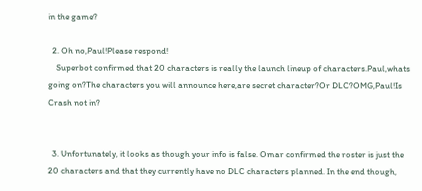in the game?

  2. Oh no,Paul!Please respond!
    Superbot confirmed that 20 characters is really the launch lineup of characters.Paul,whats going on?The characters you will announce here,are secret character?Or DLC?OMG,Paul!Is Crash not in?


  3. Unfortunately, it looks as though your info is false. Omar confirmed the roster is just the 20 characters and that they currently have no DLC characters planned. In the end though,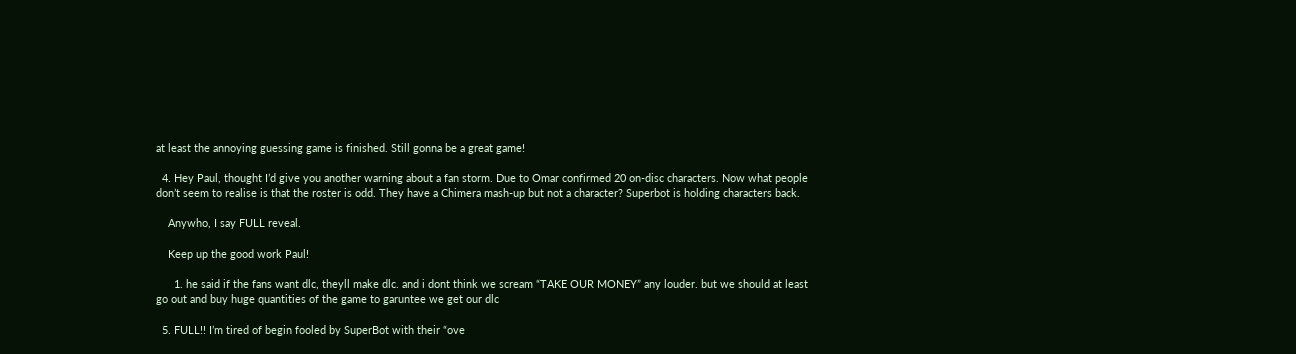at least the annoying guessing game is finished. Still gonna be a great game!

  4. Hey Paul, thought I’d give you another warning about a fan storm. Due to Omar confirmed 20 on-disc characters. Now what people don’t seem to realise is that the roster is odd. They have a Chimera mash-up but not a character? Superbot is holding characters back.

    Anywho, I say FULL reveal.

    Keep up the good work Paul!

      1. he said if the fans want dlc, theyll make dlc. and i dont think we scream “TAKE OUR MONEY” any louder. but we should at least go out and buy huge quantities of the game to garuntee we get our dlc

  5. FULL!! I’m tired of begin fooled by SuperBot with their “ove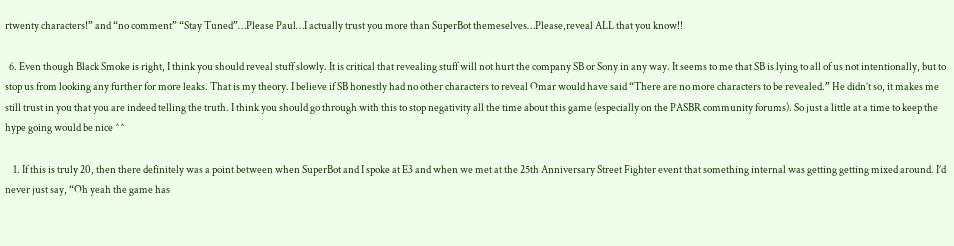rtwenty characters!” and “no comment” “Stay Tuned”…Please Paul…I actually trust you more than SuperBot themeselves…Please,reveal ALL that you know!!

  6. Even though Black Smoke is right, I think you should reveal stuff slowly. It is critical that revealing stuff will not hurt the company SB or Sony in any way. It seems to me that SB is lying to all of us not intentionally, but to stop us from looking any further for more leaks. That is my theory. I believe if SB honestly had no other characters to reveal Omar would have said “There are no more characters to be revealed.” He didn’t so, it makes me still trust in you that you are indeed telling the truth. I think you should go through with this to stop negativity all the time about this game (especially on the PASBR community forums). So just a little at a time to keep the hype going would be nice ^^

    1. If this is truly 20, then there definitely was a point between when SuperBot and I spoke at E3 and when we met at the 25th Anniversary Street Fighter event that something internal was getting getting mixed around. I’d never just say, “Oh yeah the game has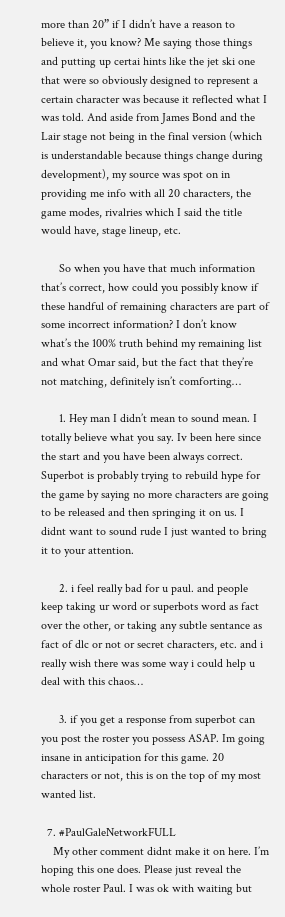more than 20” if I didn’t have a reason to believe it, you know? Me saying those things and putting up certai hints like the jet ski one that were so obviously designed to represent a certain character was because it reflected what I was told. And aside from James Bond and the Lair stage not being in the final version (which is understandable because things change during development), my source was spot on in providing me info with all 20 characters, the game modes, rivalries which I said the title would have, stage lineup, etc.

      So when you have that much information that’s correct, how could you possibly know if these handful of remaining characters are part of some incorrect information? I don’t know what’s the 100% truth behind my remaining list and what Omar said, but the fact that they’re not matching, definitely isn’t comforting…

      1. Hey man I didn’t mean to sound mean. I totally believe what you say. Iv been here since the start and you have been always correct. Superbot is probably trying to rebuild hype for the game by saying no more characters are going to be released and then springing it on us. I didnt want to sound rude I just wanted to bring it to your attention.

      2. i feel really bad for u paul. and people keep taking ur word or superbots word as fact over the other, or taking any subtle sentance as fact of dlc or not or secret characters, etc. and i really wish there was some way i could help u deal with this chaos…

      3. if you get a response from superbot can you post the roster you possess ASAP. Im going insane in anticipation for this game. 20 characters or not, this is on the top of my most wanted list.

  7. #PaulGaleNetworkFULL
    My other comment didnt make it on here. I’m hoping this one does. Please just reveal the whole roster Paul. I was ok with waiting but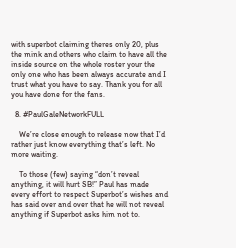with superbot claiming theres only 20, plus the mink and others who claim to have all the inside source on the whole roster your the only one who has been always accurate and I trust what you have to say. Thank you for all you have done for the fans.

  8. #PaulGaleNetworkFULL

    We’re close enough to release now that I’d rather just know everything that’s left. No more waiting.

    To those (few) saying “don’t reveal anything, it will hurt SB!” Paul has made every effort to respect Superbot’s wishes and has said over and over that he will not reveal anything if Superbot asks him not to.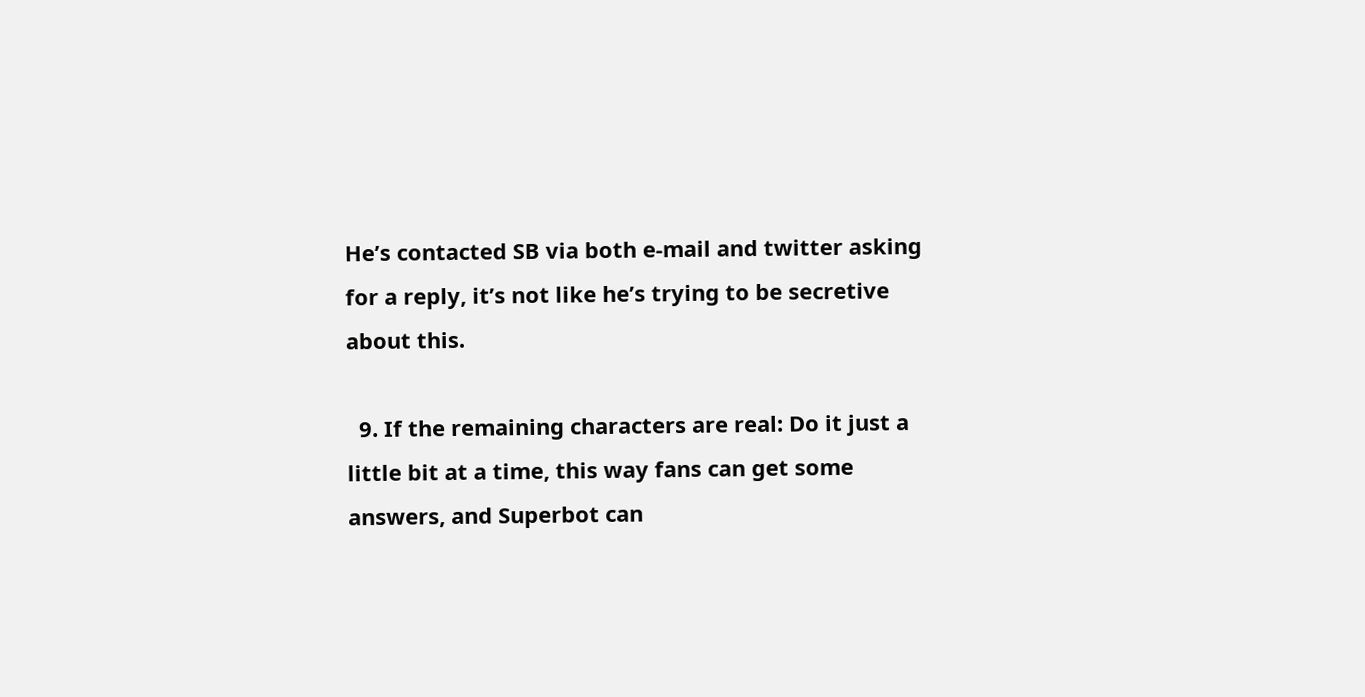He’s contacted SB via both e-mail and twitter asking for a reply, it’s not like he’s trying to be secretive about this.

  9. If the remaining characters are real: Do it just a little bit at a time, this way fans can get some answers, and Superbot can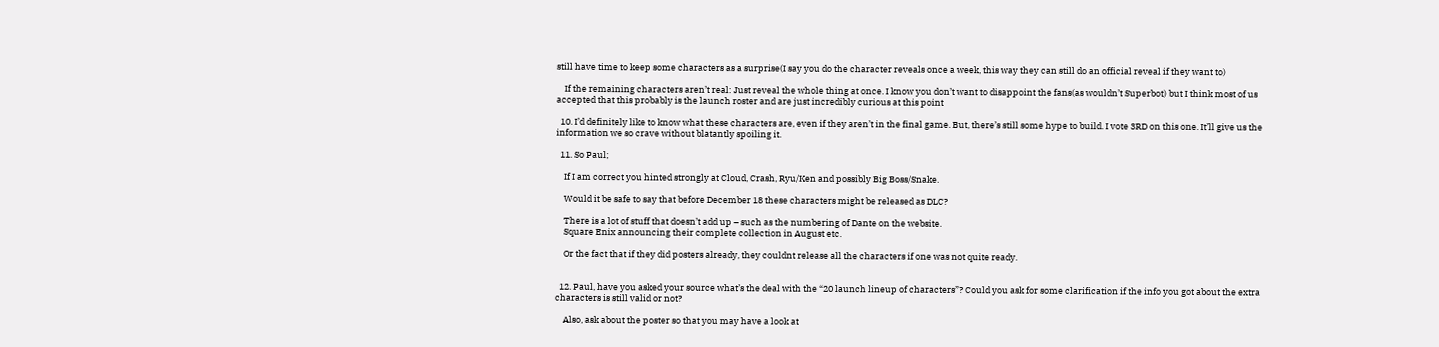still have time to keep some characters as a surprise(I say you do the character reveals once a week, this way they can still do an official reveal if they want to)

    If the remaining characters aren’t real: Just reveal the whole thing at once. I know you don’t want to disappoint the fans(as wouldn’t Superbot) but I think most of us accepted that this probably is the launch roster and are just incredibly curious at this point

  10. I’d definitely like to know what these characters are, even if they aren’t in the final game. But, there’s still some hype to build. I vote 3RD on this one. It’ll give us the information we so crave without blatantly spoiling it.

  11. So Paul;

    If I am correct you hinted strongly at Cloud, Crash, Ryu/Ken and possibly Big Boss/Snake.

    Would it be safe to say that before December 18 these characters might be released as DLC?

    There is a lot of stuff that doesn’t add up – such as the numbering of Dante on the website.
    Square Enix announcing their complete collection in August etc.

    Or the fact that if they did posters already, they couldnt release all the characters if one was not quite ready.


  12. Paul, have you asked your source what’s the deal with the “20 launch lineup of characters”? Could you ask for some clarification if the info you got about the extra characters is still valid or not?

    Also, ask about the poster so that you may have a look at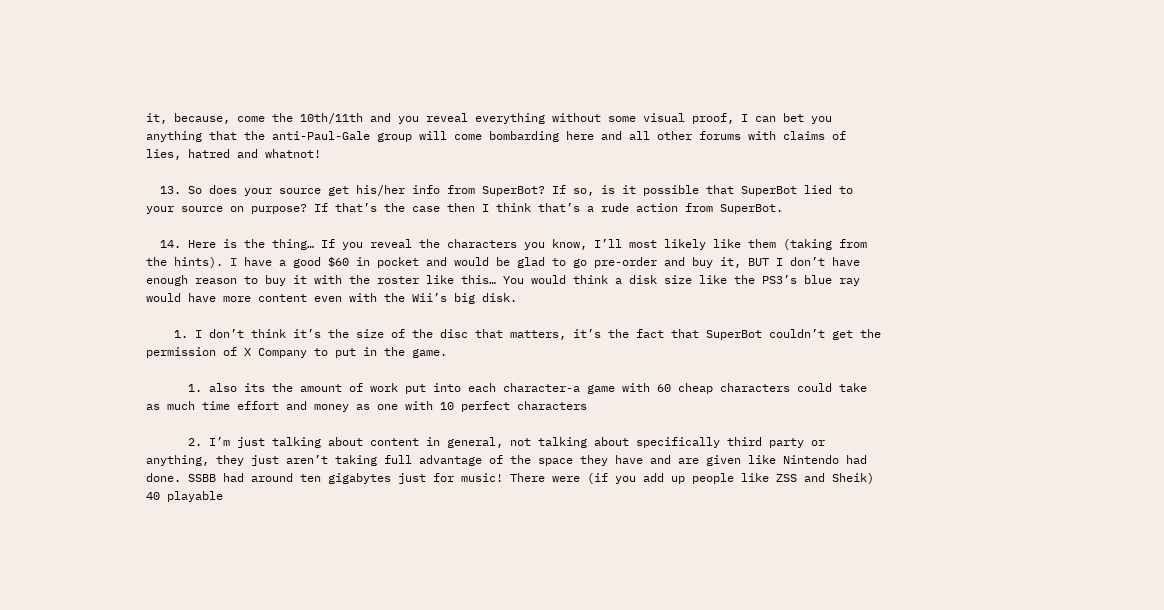it, because, come the 10th/11th and you reveal everything without some visual proof, I can bet you anything that the anti-Paul-Gale group will come bombarding here and all other forums with claims of lies, hatred and whatnot!

  13. So does your source get his/her info from SuperBot? If so, is it possible that SuperBot lied to your source on purpose? If that’s the case then I think that’s a rude action from SuperBot.

  14. Here is the thing… If you reveal the characters you know, I’ll most likely like them (taking from the hints). I have a good $60 in pocket and would be glad to go pre-order and buy it, BUT I don’t have enough reason to buy it with the roster like this… You would think a disk size like the PS3’s blue ray would have more content even with the Wii’s big disk.

    1. I don’t think it’s the size of the disc that matters, it’s the fact that SuperBot couldn’t get the permission of X Company to put in the game.

      1. also its the amount of work put into each character-a game with 60 cheap characters could take as much time effort and money as one with 10 perfect characters

      2. I’m just talking about content in general, not talking about specifically third party or anything, they just aren’t taking full advantage of the space they have and are given like Nintendo had done. SSBB had around ten gigabytes just for music! There were (if you add up people like ZSS and Sheik) 40 playable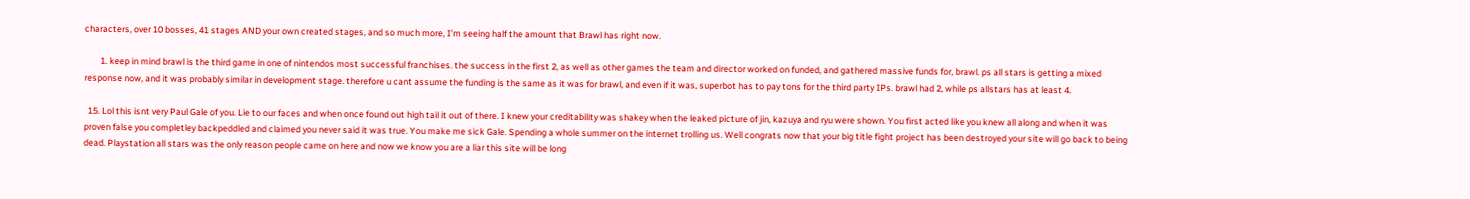characters, over 10 bosses, 41 stages AND your own created stages, and so much more, I’m seeing half the amount that Brawl has right now.

        1. keep in mind brawl is the third game in one of nintendos most successful franchises. the success in the first 2, as well as other games the team and director worked on funded, and gathered massive funds for, brawl. ps all stars is getting a mixed response now, and it was probably similar in development stage. therefore u cant assume the funding is the same as it was for brawl, and even if it was, superbot has to pay tons for the third party IPs. brawl had 2, while ps allstars has at least 4.

  15. Lol this isnt very Paul Gale of you. Lie to our faces and when once found out high tail it out of there. I knew your creditability was shakey when the leaked picture of jin, kazuya and ryu were shown. You first acted like you knew all along and when it was proven false you completley backpeddled and claimed you never said it was true. You make me sick Gale. Spending a whole summer on the internet trolling us. Well congrats now that your big title fight project has been destroyed your site will go back to being dead. Playstation all stars was the only reason people came on here and now we know you are a liar this site will be long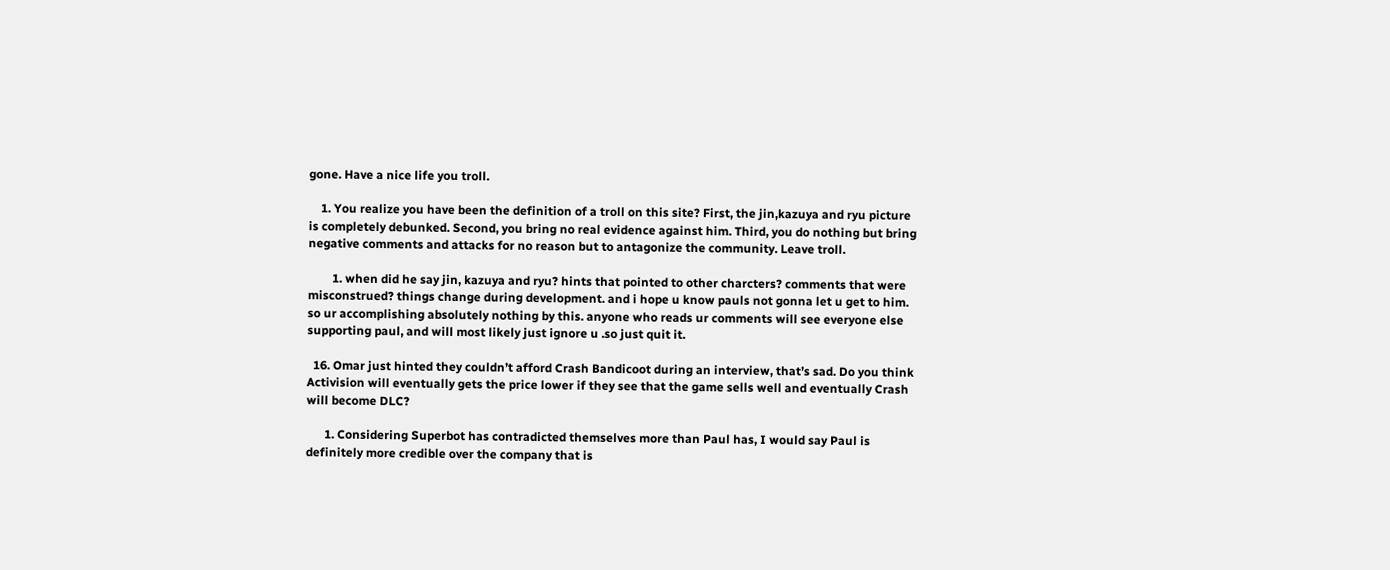gone. Have a nice life you troll.

    1. You realize you have been the definition of a troll on this site? First, the jin,kazuya and ryu picture is completely debunked. Second, you bring no real evidence against him. Third, you do nothing but bring negative comments and attacks for no reason but to antagonize the community. Leave troll.

        1. when did he say jin, kazuya and ryu? hints that pointed to other charcters? comments that were misconstrued? things change during development. and i hope u know pauls not gonna let u get to him. so ur accomplishing absolutely nothing by this. anyone who reads ur comments will see everyone else supporting paul, and will most likely just ignore u .so just quit it.

  16. Omar just hinted they couldn’t afford Crash Bandicoot during an interview, that’s sad. Do you think Activision will eventually gets the price lower if they see that the game sells well and eventually Crash will become DLC?

      1. Considering Superbot has contradicted themselves more than Paul has, I would say Paul is definitely more credible over the company that is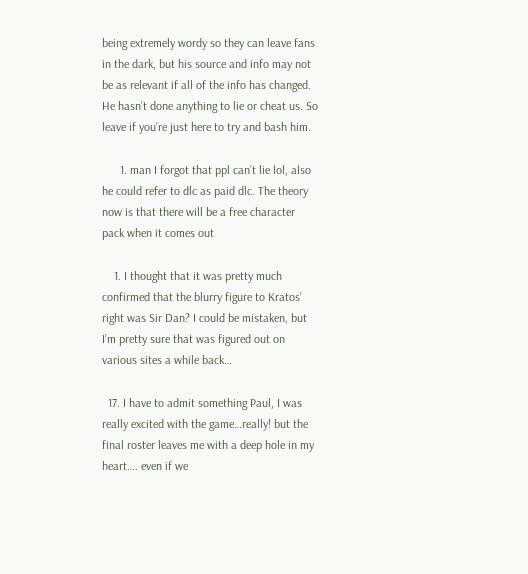being extremely wordy so they can leave fans in the dark, but his source and info may not be as relevant if all of the info has changed. He hasn’t done anything to lie or cheat us. So leave if you’re just here to try and bash him.

      1. man I forgot that ppl can’t lie lol, also he could refer to dlc as paid dlc. The theory now is that there will be a free character pack when it comes out

    1. I thought that it was pretty much confirmed that the blurry figure to Kratos’ right was Sir Dan? I could be mistaken, but I’m pretty sure that was figured out on various sites a while back…

  17. I have to admit something Paul, I was really excited with the game…really! but the final roster leaves me with a deep hole in my heart…. even if we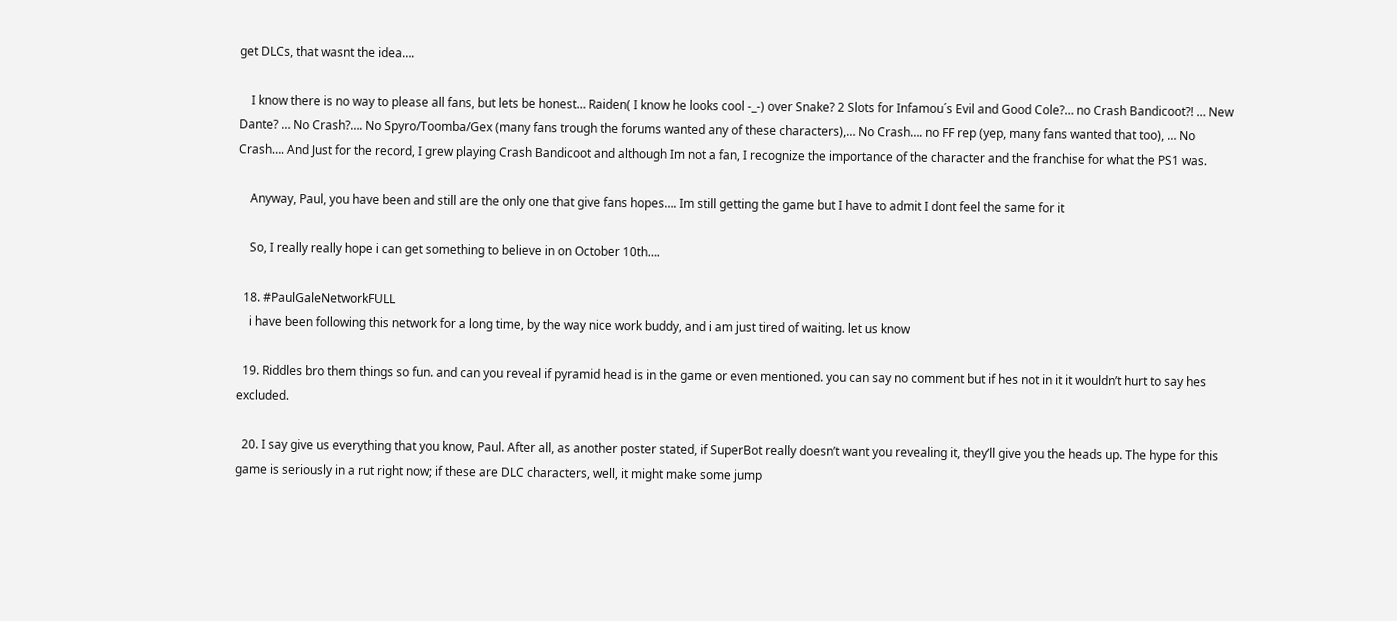get DLCs, that wasnt the idea….

    I know there is no way to please all fans, but lets be honest… Raiden( I know he looks cool -_-) over Snake? 2 Slots for Infamou´s Evil and Good Cole?… no Crash Bandicoot?! … New Dante? … No Crash?…. No Spyro/Toomba/Gex (many fans trough the forums wanted any of these characters),… No Crash…. no FF rep (yep, many fans wanted that too), … No Crash…. And Just for the record, I grew playing Crash Bandicoot and although Im not a fan, I recognize the importance of the character and the franchise for what the PS1 was.

    Anyway, Paul, you have been and still are the only one that give fans hopes…. Im still getting the game but I have to admit I dont feel the same for it

    So, I really really hope i can get something to believe in on October 10th….

  18. #PaulGaleNetworkFULL
    i have been following this network for a long time, by the way nice work buddy, and i am just tired of waiting. let us know

  19. Riddles bro them things so fun. and can you reveal if pyramid head is in the game or even mentioned. you can say no comment but if hes not in it it wouldn’t hurt to say hes excluded.

  20. I say give us everything that you know, Paul. After all, as another poster stated, if SuperBot really doesn’t want you revealing it, they’ll give you the heads up. The hype for this game is seriously in a rut right now; if these are DLC characters, well, it might make some jump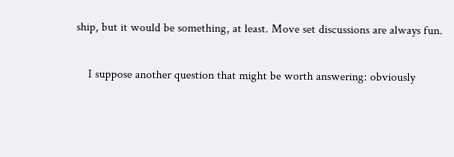ship, but it would be something, at least. Move set discussions are always fun.

    I suppose another question that might be worth answering: obviously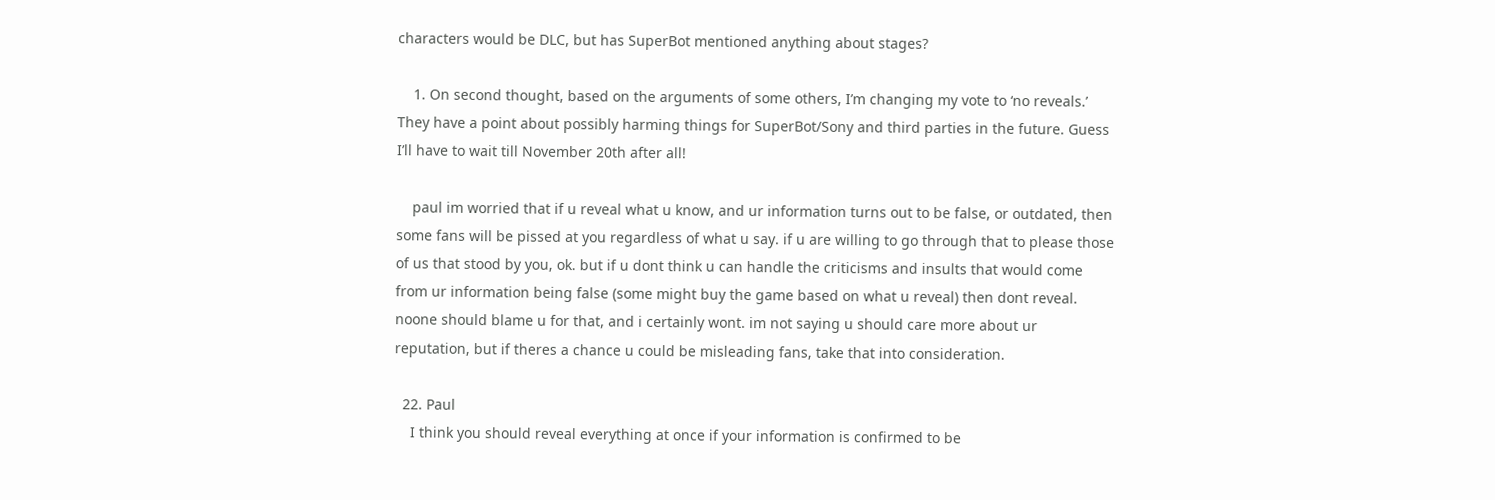characters would be DLC, but has SuperBot mentioned anything about stages?

    1. On second thought, based on the arguments of some others, I’m changing my vote to ‘no reveals.’ They have a point about possibly harming things for SuperBot/Sony and third parties in the future. Guess I’ll have to wait till November 20th after all!

    paul im worried that if u reveal what u know, and ur information turns out to be false, or outdated, then some fans will be pissed at you regardless of what u say. if u are willing to go through that to please those of us that stood by you, ok. but if u dont think u can handle the criticisms and insults that would come from ur information being false (some might buy the game based on what u reveal) then dont reveal. noone should blame u for that, and i certainly wont. im not saying u should care more about ur reputation, but if theres a chance u could be misleading fans, take that into consideration.

  22. Paul
    I think you should reveal everything at once if your information is confirmed to be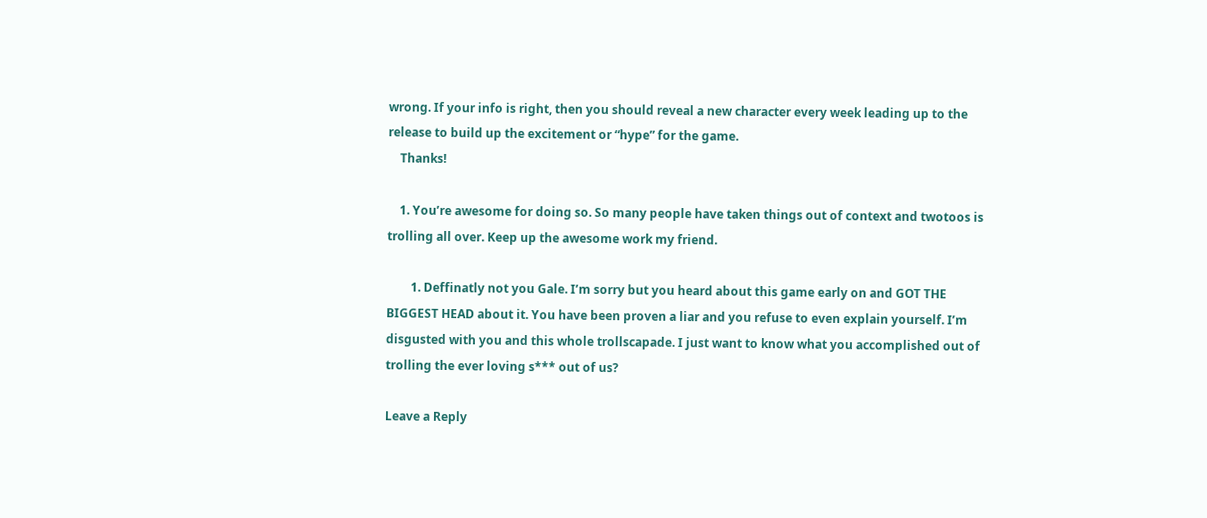wrong. If your info is right, then you should reveal a new character every week leading up to the release to build up the excitement or “hype” for the game.
    Thanks!

    1. You’re awesome for doing so. So many people have taken things out of context and twotoos is trolling all over. Keep up the awesome work my friend.

        1. Deffinatly not you Gale. I’m sorry but you heard about this game early on and GOT THE BIGGEST HEAD about it. You have been proven a liar and you refuse to even explain yourself. I’m disgusted with you and this whole trollscapade. I just want to know what you accomplished out of trolling the ever loving s*** out of us?

Leave a Reply